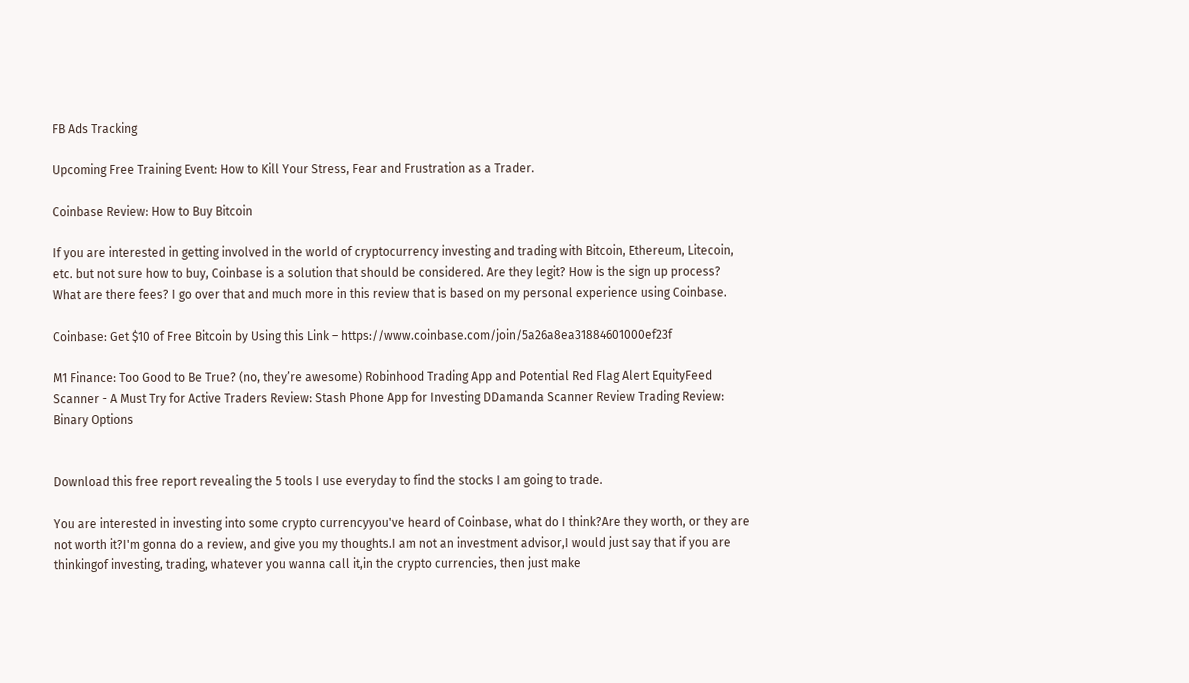FB Ads Tracking

Upcoming Free Training Event: How to Kill Your Stress, Fear and Frustration as a Trader.

Coinbase Review: How to Buy Bitcoin

If you are interested in getting involved in the world of cryptocurrency investing and trading with Bitcoin, Ethereum, Litecoin, etc. but not sure how to buy, Coinbase is a solution that should be considered. Are they legit? How is the sign up process? What are there fees? I go over that and much more in this review that is based on my personal experience using Coinbase.

Coinbase: Get $10 of Free Bitcoin by Using this Link – https://www.coinbase.com/join/5a26a8ea31884601000ef23f

M1 Finance: Too Good to Be True? (no, they’re awesome) Robinhood Trading App and Potential Red Flag Alert EquityFeed Scanner - A Must Try for Active Traders Review: Stash Phone App for Investing DDamanda Scanner Review Trading Review: Binary Options


Download this free report revealing the 5 tools I use everyday to find the stocks I am going to trade.

You are interested in investing into some crypto currencyyou've heard of Coinbase, what do I think?Are they worth, or they are not worth it?I'm gonna do a review, and give you my thoughts.I am not an investment advisor,I would just say that if you are thinkingof investing, trading, whatever you wanna call it,in the crypto currencies, then just make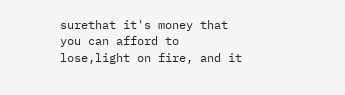surethat it's money that you can afford to lose,light on fire, and it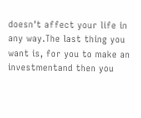doesn't affect your life in any way.The last thing you want is, for you to make an investmentand then you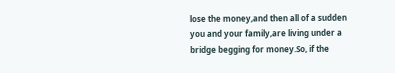lose the money,and then all of a sudden you and your family,are living under a bridge begging for money.So, if the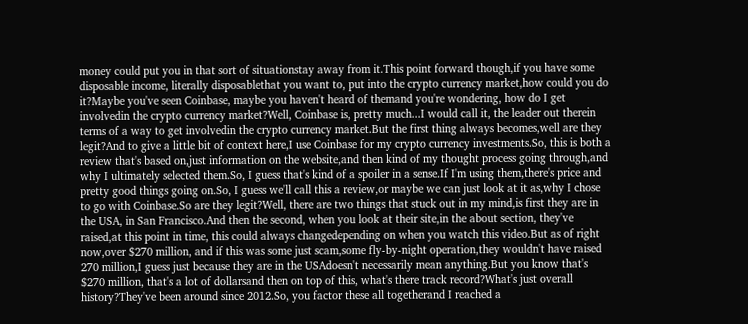money could put you in that sort of situationstay away from it.This point forward though,if you have some disposable income, literally disposablethat you want to, put into the crypto currency market,how could you do it?Maybe you've seen Coinbase, maybe you haven't heard of themand you're wondering, how do I get involvedin the crypto currency market?Well, Coinbase is, pretty much...I would call it, the leader out therein terms of a way to get involvedin the crypto currency market.But the first thing always becomes,well are they legit?And to give a little bit of context here,I use Coinbase for my crypto currency investments.So, this is both a review that's based on,just information on the website,and then kind of my thought process going through,and why I ultimately selected them.So, I guess that's kind of a spoiler in a sense.If I'm using them,there's price and pretty good things going on.So, I guess we'll call this a review,or maybe we can just look at it as,why I chose to go with Coinbase.So are they legit?Well, there are two things that stuck out in my mind,is first they are in the USA, in San Francisco.And then the second, when you look at their site,in the about section, they've raised,at this point in time, this could always changedepending on when you watch this video.But as of right now,over $270 million, and if this was some just scam,some fly-by-night operation,they wouldn't have raised 270 million,I guess just because they are in the USAdoesn't necessarily mean anything.But you know that's $270 million, that's a lot of dollarsand then on top of this, what's there track record?What's just overall history?They've been around since 2012.So, you factor these all togetherand I reached a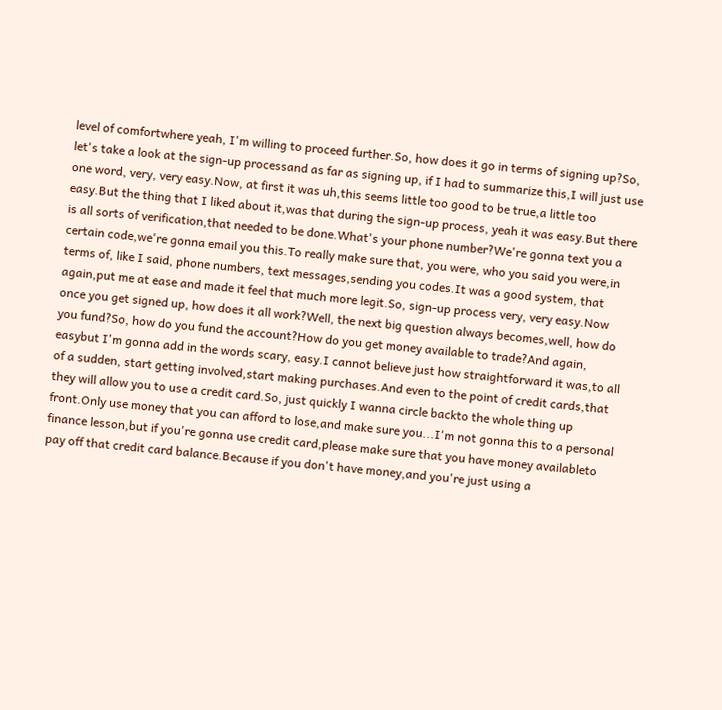level of comfortwhere yeah, I'm willing to proceed further.So, how does it go in terms of signing up?So, let's take a look at the sign-up processand as far as signing up, if I had to summarize this,I will just use one word, very, very easy.Now, at first it was uh,this seems little too good to be true,a little too easy.But the thing that I liked about it,was that during the sign-up process, yeah it was easy.But there is all sorts of verification,that needed to be done.What's your phone number?We're gonna text you a certain code,we're gonna email you this.To really make sure that, you were, who you said you were,in terms of, like I said, phone numbers, text messages,sending you codes.It was a good system, that again,put me at ease and made it feel that much more legit.So, sign-up process very, very easy.Now once you get signed up, how does it all work?Well, the next big question always becomes,well, how do you fund?So, how do you fund the account?How do you get money available to trade?And again, easybut I'm gonna add in the words scary, easy.I cannot believe just how straightforward it was,to all of a sudden, start getting involved,start making purchases.And even to the point of credit cards,that they will allow you to use a credit card.So, just quickly I wanna circle backto the whole thing up front.Only use money that you can afford to lose,and make sure you...I'm not gonna this to a personal finance lesson,but if you're gonna use credit card,please make sure that you have money availableto pay off that credit card balance.Because if you don't have money,and you're just using a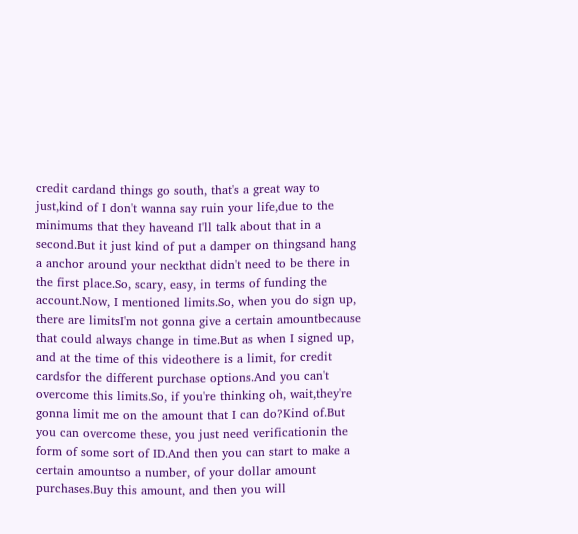credit cardand things go south, that's a great way to just,kind of I don't wanna say ruin your life,due to the minimums that they haveand I'll talk about that in a second.But it just kind of put a damper on thingsand hang a anchor around your neckthat didn't need to be there in the first place.So, scary, easy, in terms of funding the account.Now, I mentioned limits.So, when you do sign up, there are limitsI'm not gonna give a certain amountbecause that could always change in time.But as when I signed up, and at the time of this videothere is a limit, for credit cardsfor the different purchase options.And you can't overcome this limits.So, if you're thinking oh, wait,they're gonna limit me on the amount that I can do?Kind of.But you can overcome these, you just need verificationin the form of some sort of ID.And then you can start to make a certain amountso a number, of your dollar amount purchases.Buy this amount, and then you will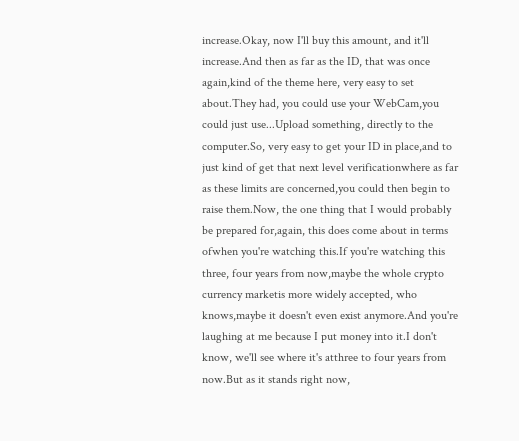increase.Okay, now I'll buy this amount, and it'll increase.And then as far as the ID, that was once again,kind of the theme here, very easy to set about.They had, you could use your WebCam,you could just use...Upload something, directly to the computer.So, very easy to get your ID in place,and to just kind of get that next level verificationwhere as far as these limits are concerned,you could then begin to raise them.Now, the one thing that I would probably be prepared for,again, this does come about in terms ofwhen you're watching this.If you're watching this three, four years from now,maybe the whole crypto currency marketis more widely accepted, who knows,maybe it doesn't even exist anymore.And you're laughing at me because I put money into it.I don't know, we'll see where it's atthree to four years from now.But as it stands right now,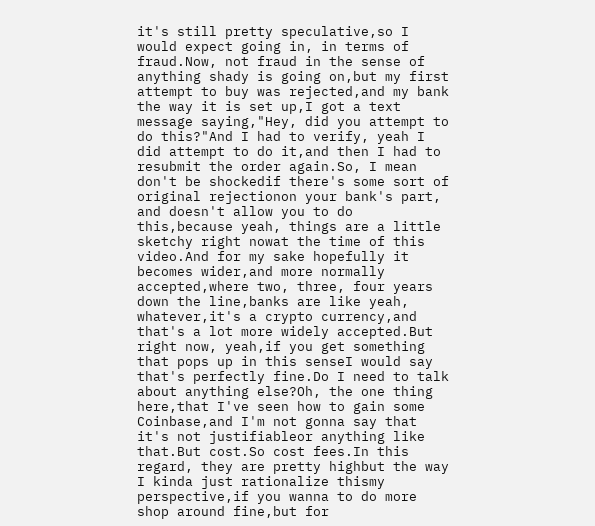it's still pretty speculative,so I would expect going in, in terms of fraud.Now, not fraud in the sense of anything shady is going on,but my first attempt to buy was rejected,and my bank the way it is set up,I got a text message saying,"Hey, did you attempt to do this?"And I had to verify, yeah I did attempt to do it,and then I had to resubmit the order again.So, I mean don't be shockedif there's some sort of original rejectionon your bank's part, and doesn't allow you to do this,because yeah, things are a little sketchy right nowat the time of this video.And for my sake hopefully it becomes wider,and more normally accepted,where two, three, four years down the line,banks are like yeah, whatever,it's a crypto currency,and that's a lot more widely accepted.But right now, yeah,if you get something that pops up in this senseI would say that's perfectly fine.Do I need to talk about anything else?Oh, the one thing here,that I've seen how to gain some Coinbase,and I'm not gonna say that it's not justifiableor anything like that.But cost.So cost fees.In this regard, they are pretty highbut the way I kinda just rationalize thismy perspective,if you wanna to do more shop around fine,but for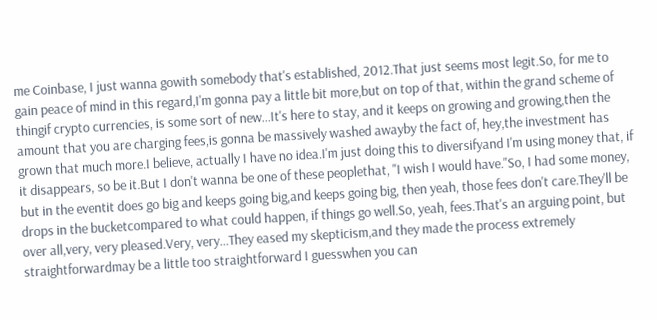me Coinbase, I just wanna gowith somebody that's established, 2012.That just seems most legit.So, for me to gain peace of mind in this regard,I'm gonna pay a little bit more,but on top of that, within the grand scheme of thingif crypto currencies, is some sort of new...It's here to stay, and it keeps on growing and growing,then the amount that you are charging fees,is gonna be massively washed awayby the fact of, hey,the investment has grown that much more.I believe, actually I have no idea.I'm just doing this to diversifyand I'm using money that, if it disappears, so be it.But I don't wanna be one of these peoplethat, "I wish I would have."So, I had some money, but in the eventit does go big and keeps going big,and keeps going big, then yeah, those fees don't care.They'll be drops in the bucketcompared to what could happen, if things go well.So, yeah, fees.That's an arguing point, but over all,very, very pleased.Very, very...They eased my skepticism,and they made the process extremely straightforwardmay be a little too straightforward I guesswhen you can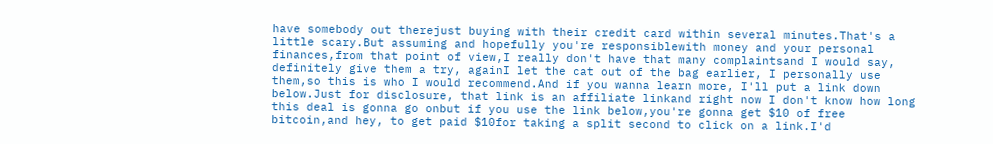have somebody out therejust buying with their credit card within several minutes.That's a little scary.But assuming and hopefully you're responsiblewith money and your personal finances,from that point of view,I really don't have that many complaintsand I would say, definitely give them a try, againI let the cat out of the bag earlier, I personally use them,so this is who I would recommend.And if you wanna learn more, I'll put a link down below.Just for disclosure, that link is an affiliate linkand right now I don't know how long this deal is gonna go onbut if you use the link below,you're gonna get $10 of free bitcoin,and hey, to get paid $10for taking a split second to click on a link.I'd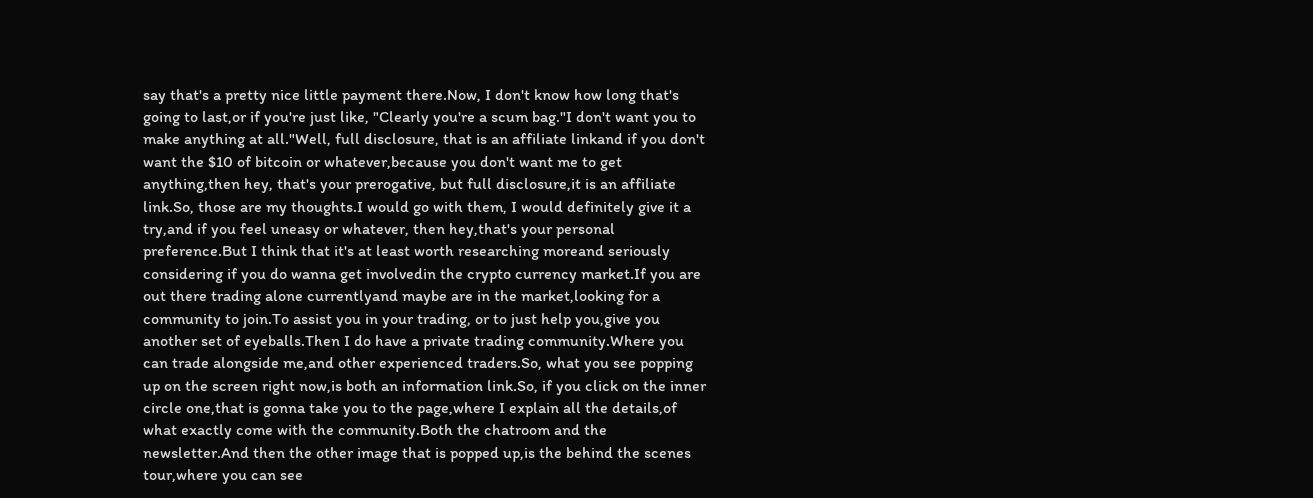say that's a pretty nice little payment there.Now, I don't know how long that's going to last,or if you're just like, "Clearly you're a scum bag."I don't want you to make anything at all."Well, full disclosure, that is an affiliate linkand if you don't want the $10 of bitcoin or whatever,because you don't want me to get anything,then hey, that's your prerogative, but full disclosure,it is an affiliate link.So, those are my thoughts.I would go with them, I would definitely give it a try,and if you feel uneasy or whatever, then hey,that's your personal preference.But I think that it's at least worth researching moreand seriously considering if you do wanna get involvedin the crypto currency market.If you are out there trading alone currentlyand maybe are in the market,looking for a community to join.To assist you in your trading, or to just help you,give you another set of eyeballs.Then I do have a private trading community.Where you can trade alongside me,and other experienced traders.So, what you see popping up on the screen right now,is both an information link.So, if you click on the inner circle one,that is gonna take you to the page,where I explain all the details,of what exactly come with the community.Both the chatroom and the newsletter.And then the other image that is popped up,is the behind the scenes tour,where you can see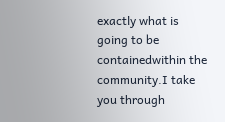exactly what is going to be containedwithin the community.I take you through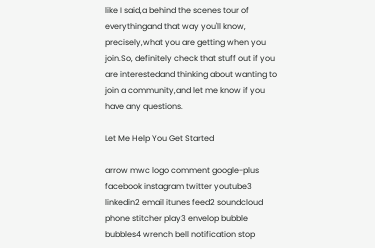like I said,a behind the scenes tour of everythingand that way you'll know, precisely,what you are getting when you join.So, definitely check that stuff out if you are interestedand thinking about wanting to join a community,and let me know if you have any questions.

Let Me Help You Get Started

arrow mwc logo comment google-plus facebook instagram twitter youtube3 linkedin2 email itunes feed2 soundcloud phone stitcher play3 envelop bubble bubbles4 wrench bell notification stop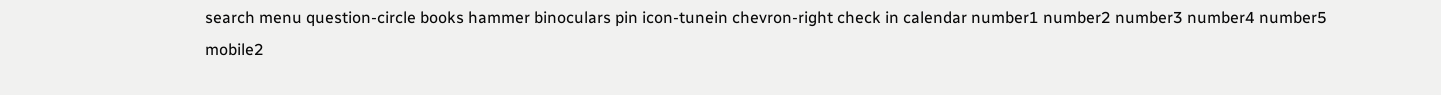search menu question-circle books hammer binoculars pin icon-tunein chevron-right check in calendar number1 number2 number3 number4 number5 mobile2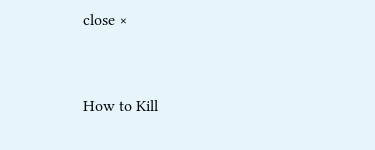close ×


How to Kill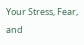Your Stress, Fear, and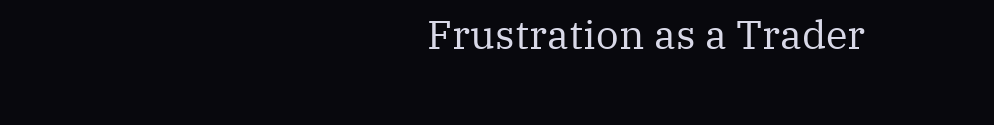Frustration as a Trader